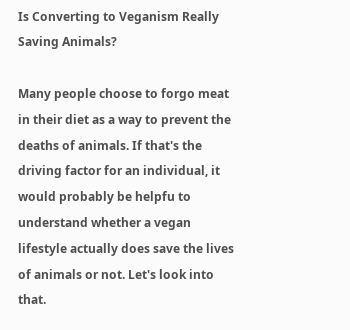Is Converting to Veganism Really Saving Animals?

Many people choose to forgo meat in their diet as a way to prevent the deaths of animals. If that's the driving factor for an individual, it would probably be helpfu to understand whether a vegan lifestyle actually does save the lives of animals or not. Let's look into that.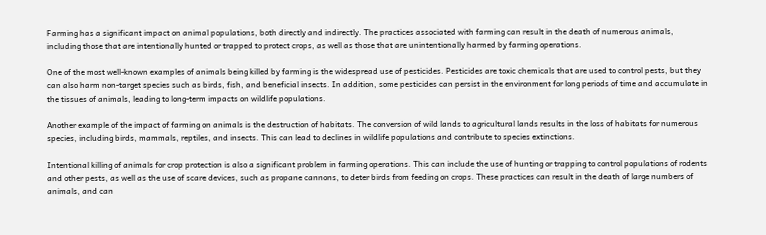Farming has a significant impact on animal populations, both directly and indirectly. The practices associated with farming can result in the death of numerous animals, including those that are intentionally hunted or trapped to protect crops, as well as those that are unintentionally harmed by farming operations.

One of the most well-known examples of animals being killed by farming is the widespread use of pesticides. Pesticides are toxic chemicals that are used to control pests, but they can also harm non-target species such as birds, fish, and beneficial insects. In addition, some pesticides can persist in the environment for long periods of time and accumulate in the tissues of animals, leading to long-term impacts on wildlife populations.

Another example of the impact of farming on animals is the destruction of habitats. The conversion of wild lands to agricultural lands results in the loss of habitats for numerous species, including birds, mammals, reptiles, and insects. This can lead to declines in wildlife populations and contribute to species extinctions.

Intentional killing of animals for crop protection is also a significant problem in farming operations. This can include the use of hunting or trapping to control populations of rodents and other pests, as well as the use of scare devices, such as propane cannons, to deter birds from feeding on crops. These practices can result in the death of large numbers of animals, and can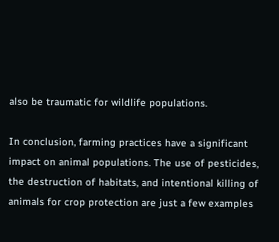also be traumatic for wildlife populations.

In conclusion, farming practices have a significant impact on animal populations. The use of pesticides, the destruction of habitats, and intentional killing of animals for crop protection are just a few examples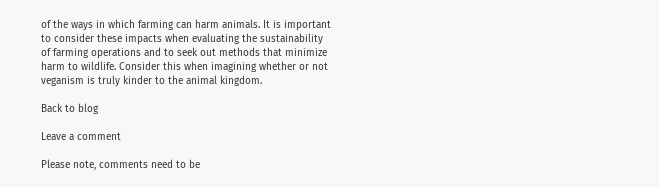of the ways in which farming can harm animals. It is important to consider these impacts when evaluating the sustainability of farming operations and to seek out methods that minimize harm to wildlife. Consider this when imagining whether or not veganism is truly kinder to the animal kingdom.

Back to blog

Leave a comment

Please note, comments need to be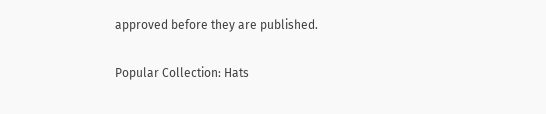approved before they are published.

Popular Collection: Hats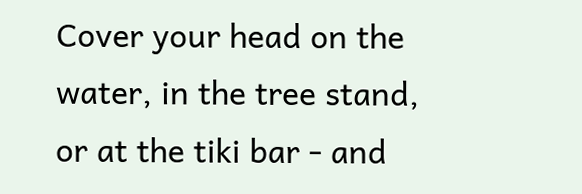Cover your head on the water, in the tree stand, or at the tiki bar - and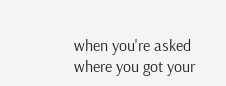when you're asked where you got your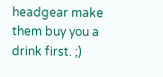headgear make them buy you a drink first. ;)